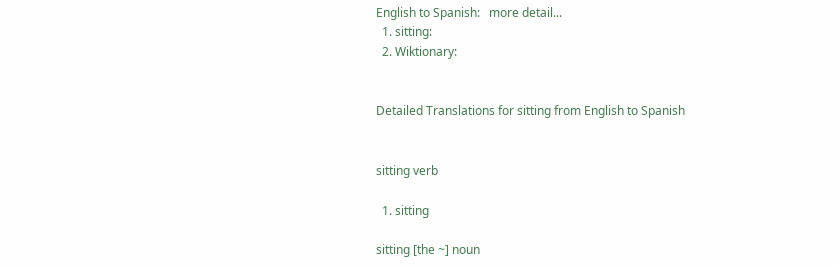English to Spanish:   more detail...
  1. sitting:
  2. Wiktionary:


Detailed Translations for sitting from English to Spanish


sitting verb

  1. sitting

sitting [the ~] noun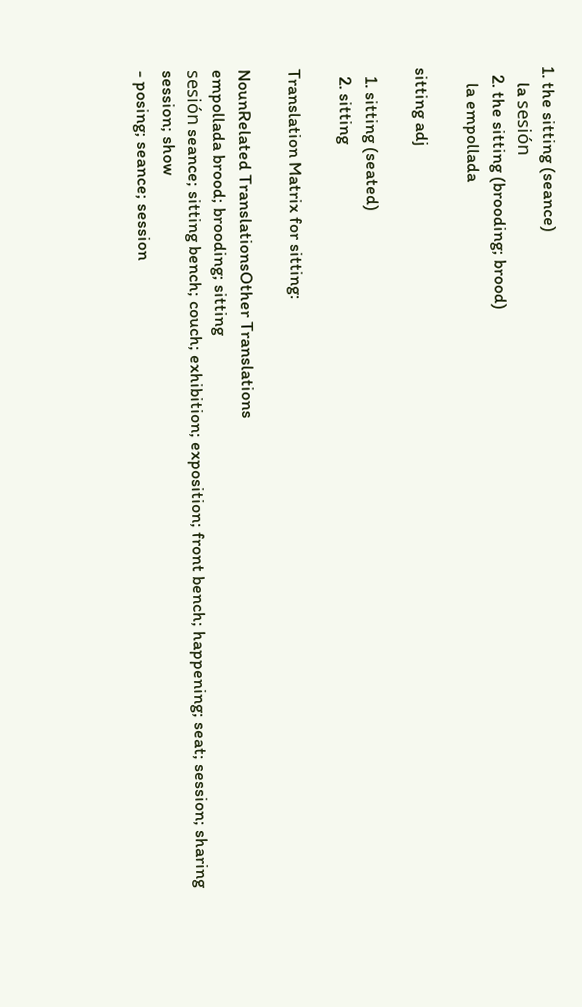1. the sitting (seance)
    la sesión
  2. the sitting (brooding; brood)
    la empollada

sitting adj

  1. sitting (seated)
  2. sitting

Translation Matrix for sitting:

NounRelated TranslationsOther Translations
empollada brood; brooding; sitting
sesión seance; sitting bench; couch; exhibition; exposition; front bench; happening; seat; session; sharing session; show
- posing; seance; session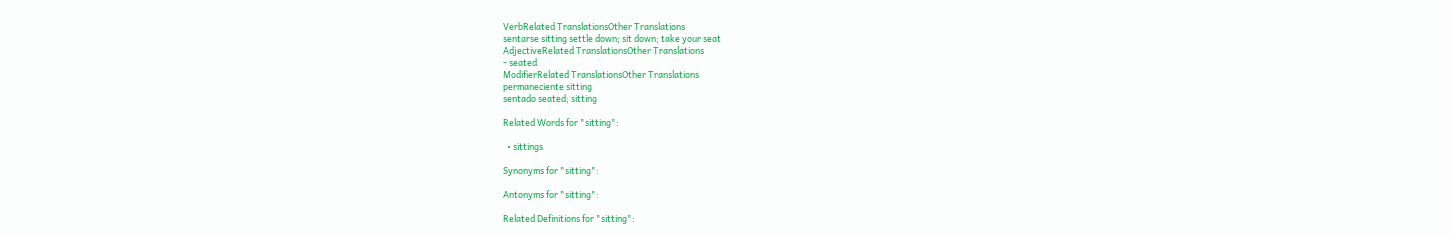VerbRelated TranslationsOther Translations
sentarse sitting settle down; sit down; take your seat
AdjectiveRelated TranslationsOther Translations
- seated
ModifierRelated TranslationsOther Translations
permaneciente sitting
sentado seated; sitting

Related Words for "sitting":

  • sittings

Synonyms for "sitting":

Antonyms for "sitting":

Related Definitions for "sitting":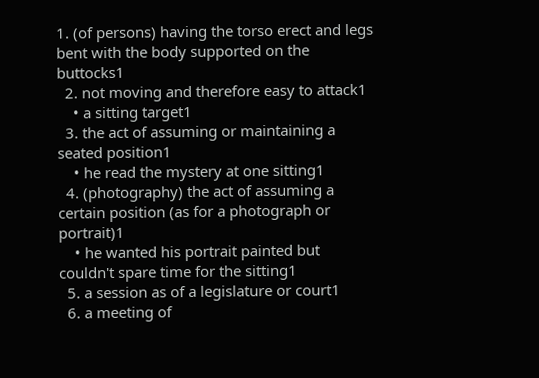1. (of persons) having the torso erect and legs bent with the body supported on the buttocks1
  2. not moving and therefore easy to attack1
    • a sitting target1
  3. the act of assuming or maintaining a seated position1
    • he read the mystery at one sitting1
  4. (photography) the act of assuming a certain position (as for a photograph or portrait)1
    • he wanted his portrait painted but couldn't spare time for the sitting1
  5. a session as of a legislature or court1
  6. a meeting of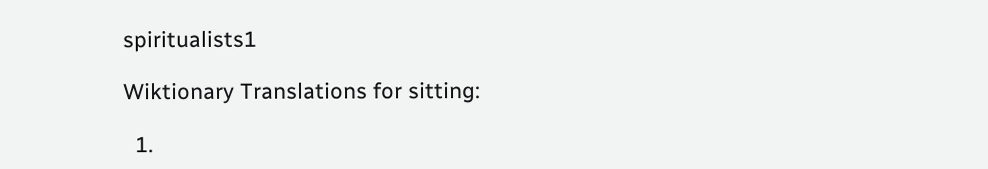spiritualists1

Wiktionary Translations for sitting:

  1.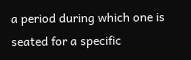a period during which one is seated for a specific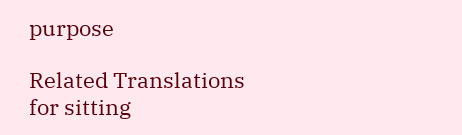purpose

Related Translations for sitting